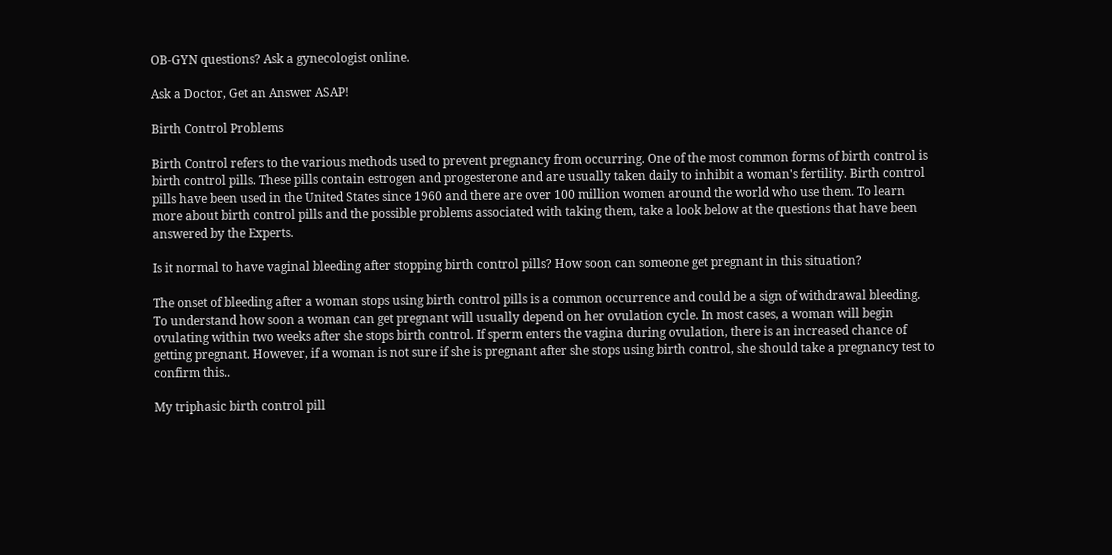OB-GYN questions? Ask a gynecologist online.

Ask a Doctor, Get an Answer ASAP!

Birth Control Problems

Birth Control refers to the various methods used to prevent pregnancy from occurring. One of the most common forms of birth control is birth control pills. These pills contain estrogen and progesterone and are usually taken daily to inhibit a woman's fertility. Birth control pills have been used in the United States since 1960 and there are over 100 million women around the world who use them. To learn more about birth control pills and the possible problems associated with taking them, take a look below at the questions that have been answered by the Experts.

Is it normal to have vaginal bleeding after stopping birth control pills? How soon can someone get pregnant in this situation?

The onset of bleeding after a woman stops using birth control pills is a common occurrence and could be a sign of withdrawal bleeding. To understand how soon a woman can get pregnant will usually depend on her ovulation cycle. In most cases, a woman will begin ovulating within two weeks after she stops birth control. If sperm enters the vagina during ovulation, there is an increased chance of getting pregnant. However, if a woman is not sure if she is pregnant after she stops using birth control, she should take a pregnancy test to confirm this..

My triphasic birth control pill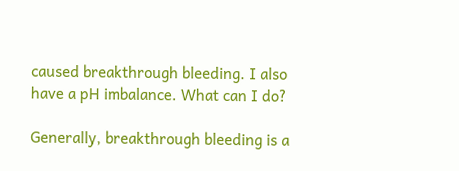caused breakthrough bleeding. I also have a pH imbalance. What can I do?

Generally, breakthrough bleeding is a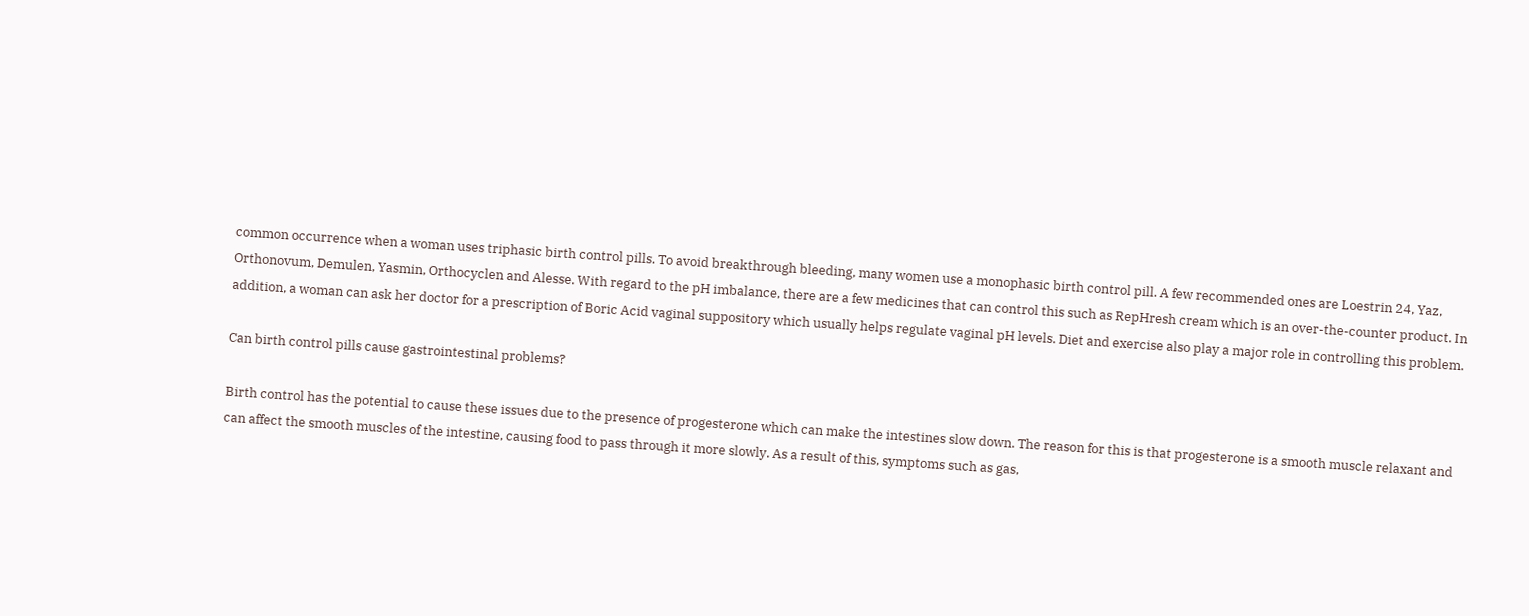common occurrence when a woman uses triphasic birth control pills. To avoid breakthrough bleeding, many women use a monophasic birth control pill. A few recommended ones are Loestrin 24, Yaz, Orthonovum, Demulen, Yasmin, Orthocyclen and Alesse. With regard to the pH imbalance, there are a few medicines that can control this such as RepHresh cream which is an over-the-counter product. In addition, a woman can ask her doctor for a prescription of Boric Acid vaginal suppository which usually helps regulate vaginal pH levels. Diet and exercise also play a major role in controlling this problem.

Can birth control pills cause gastrointestinal problems?

Birth control has the potential to cause these issues due to the presence of progesterone which can make the intestines slow down. The reason for this is that progesterone is a smooth muscle relaxant and can affect the smooth muscles of the intestine, causing food to pass through it more slowly. As a result of this, symptoms such as gas,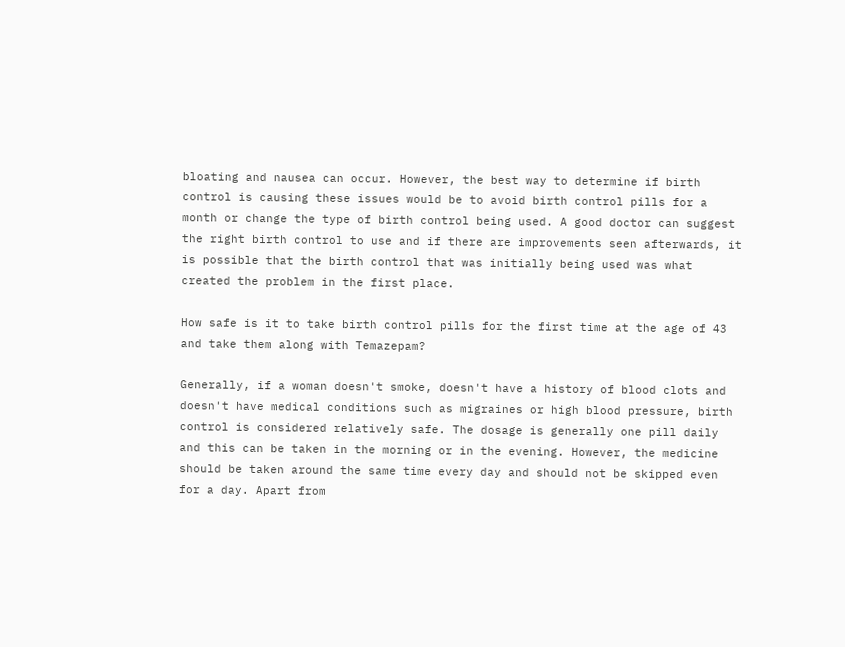bloating and nausea can occur. However, the best way to determine if birth control is causing these issues would be to avoid birth control pills for a month or change the type of birth control being used. A good doctor can suggest the right birth control to use and if there are improvements seen afterwards, it is possible that the birth control that was initially being used was what created the problem in the first place.

How safe is it to take birth control pills for the first time at the age of 43 and take them along with Temazepam?

Generally, if a woman doesn't smoke, doesn't have a history of blood clots and doesn't have medical conditions such as migraines or high blood pressure, birth control is considered relatively safe. The dosage is generally one pill daily and this can be taken in the morning or in the evening. However, the medicine should be taken around the same time every day and should not be skipped even for a day. Apart from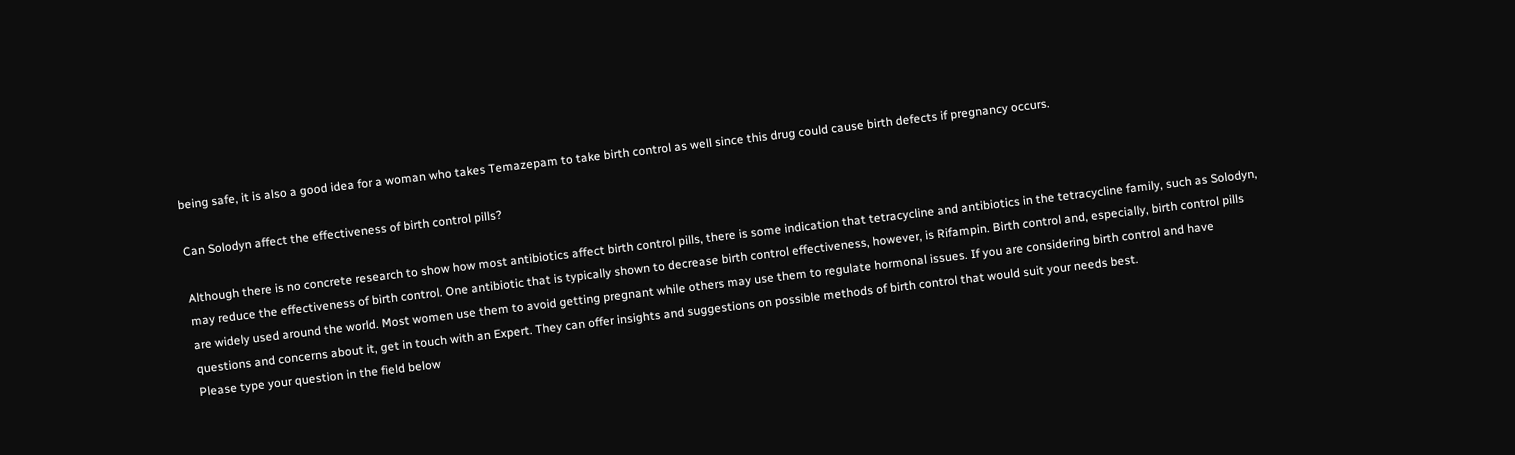being safe, it is also a good idea for a woman who takes Temazepam to take birth control as well since this drug could cause birth defects if pregnancy occurs.

Can Solodyn affect the effectiveness of birth control pills?

Although there is no concrete research to show how most antibiotics affect birth control pills, there is some indication that tetracycline and antibiotics in the tetracycline family, such as Solodyn, may reduce the effectiveness of birth control. One antibiotic that is typically shown to decrease birth control effectiveness, however, is Rifampin. Birth control and, especially, birth control pills are widely used around the world. Most women use them to avoid getting pregnant while others may use them to regulate hormonal issues. If you are considering birth control and have questions and concerns about it, get in touch with an Expert. They can offer insights and suggestions on possible methods of birth control that would suit your needs best.
Please type your question in the field below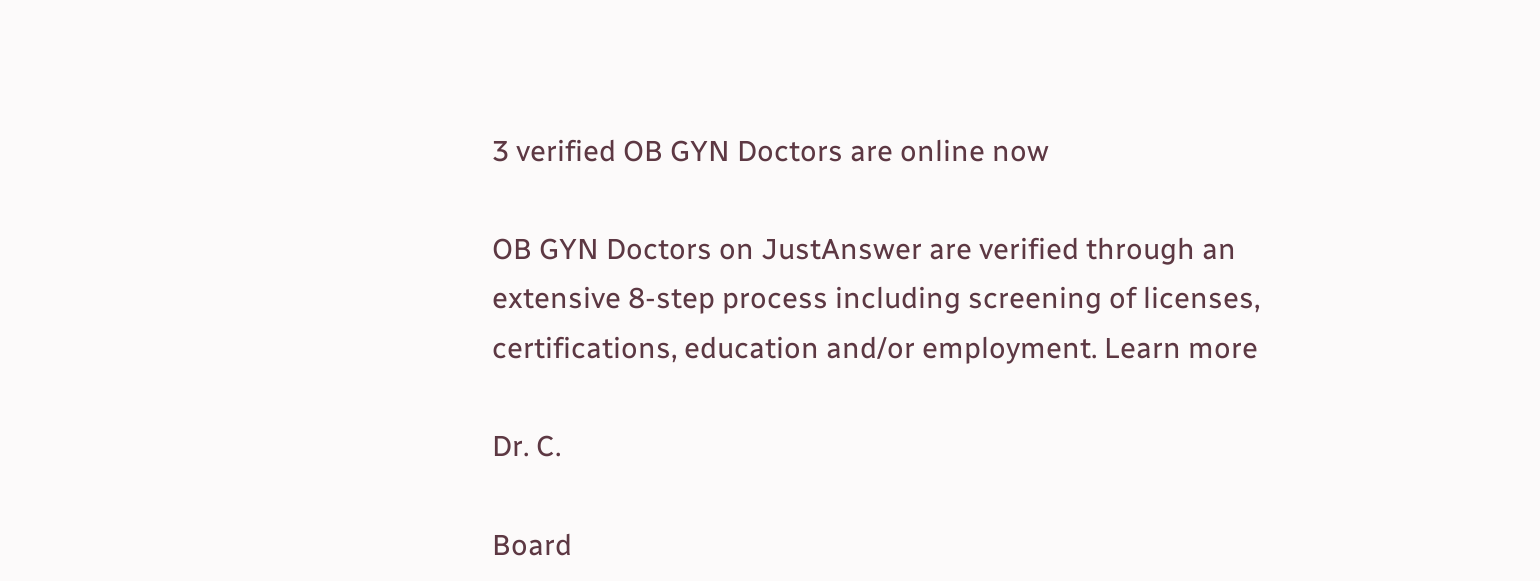3 verified OB GYN Doctors are online now

OB GYN Doctors on JustAnswer are verified through an extensive 8-step process including screening of licenses, certifications, education and/or employment. Learn more

Dr. C.

Board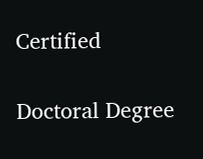Certified

Doctoral Degree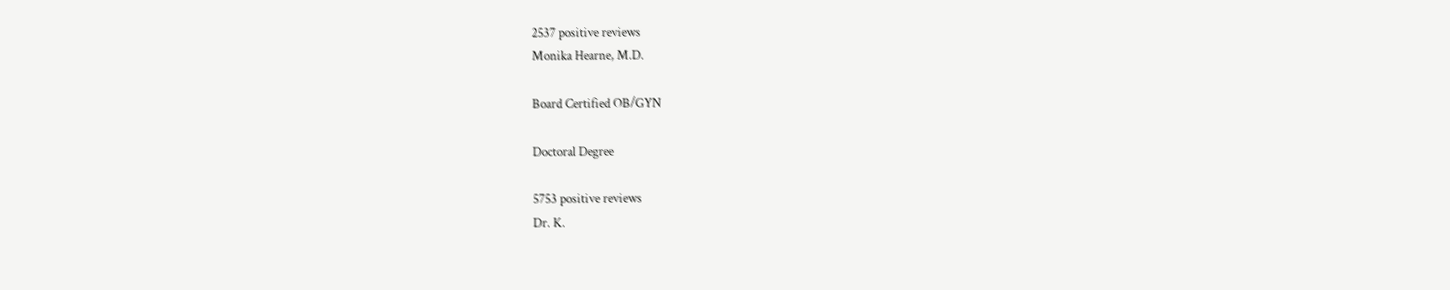2537 positive reviews
Monika Hearne, M.D.

Board Certified OB/GYN

Doctoral Degree

5753 positive reviews
Dr. K.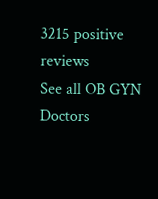3215 positive reviews
See all OB GYN Doctors